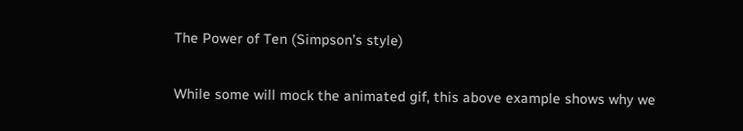The Power of Ten (Simpson’s style)

While some will mock the animated gif, this above example shows why we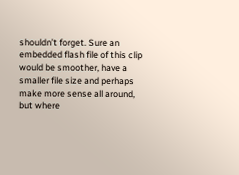shouldn’t forget. Sure an embedded flash file of this clip would be smoother, have a smaller file size and perhaps make more sense all around, but where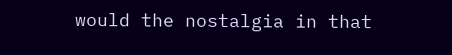would the nostalgia in that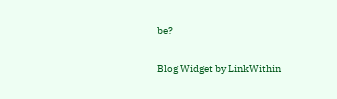be?

Blog Widget by LinkWithin